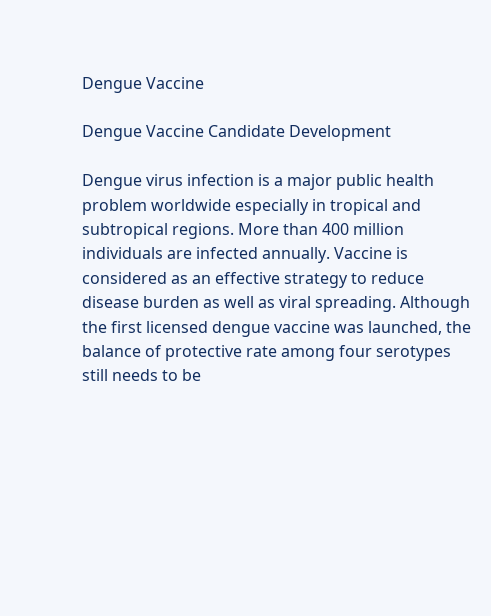Dengue Vaccine

Dengue Vaccine Candidate Development

Dengue virus infection is a major public health problem worldwide especially in tropical and subtropical regions. More than 400 million individuals are infected annually. Vaccine is considered as an effective strategy to reduce disease burden as well as viral spreading. Although the first licensed dengue vaccine was launched, the balance of protective rate among four serotypes still needs to be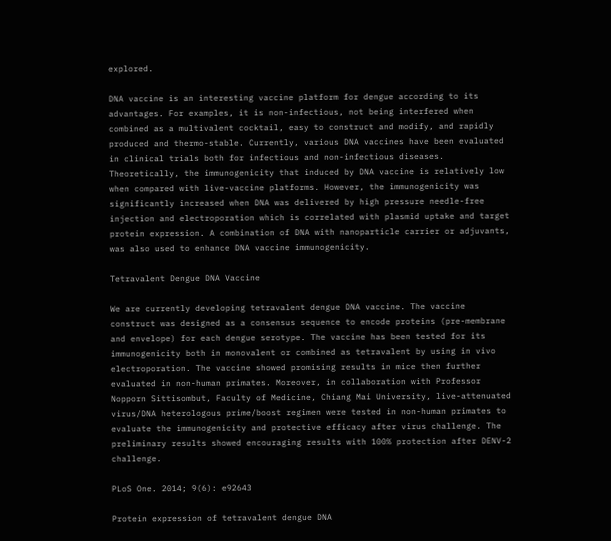explored.

DNA vaccine is an interesting vaccine platform for dengue according to its advantages. For examples, it is non-infectious, not being interfered when combined as a multivalent cocktail, easy to construct and modify, and rapidly produced and thermo-stable. Currently, various DNA vaccines have been evaluated in clinical trials both for infectious and non-infectious diseases. Theoretically, the immunogenicity that induced by DNA vaccine is relatively low when compared with live-vaccine platforms. However, the immunogenicity was significantly increased when DNA was delivered by high pressure needle-free injection and electroporation which is correlated with plasmid uptake and target protein expression. A combination of DNA with nanoparticle carrier or adjuvants, was also used to enhance DNA vaccine immunogenicity.

Tetravalent Dengue DNA Vaccine

We are currently developing tetravalent dengue DNA vaccine. The vaccine construct was designed as a consensus sequence to encode proteins (pre-membrane and envelope) for each dengue serotype. The vaccine has been tested for its immunogenicity both in monovalent or combined as tetravalent by using in vivo electroporation. The vaccine showed promising results in mice then further evaluated in non-human primates. Moreover, in collaboration with Professor Nopporn Sittisombut, Faculty of Medicine, Chiang Mai University, live-attenuated virus/DNA heterologous prime/boost regimen were tested in non-human primates to evaluate the immunogenicity and protective efficacy after virus challenge. The preliminary results showed encouraging results with 100% protection after DENV-2 challenge.

PLoS One. 2014; 9(6): e92643

Protein expression of tetravalent dengue DNA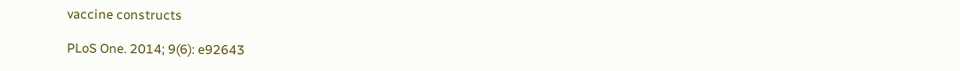vaccine constructs

PLoS One. 2014; 9(6): e92643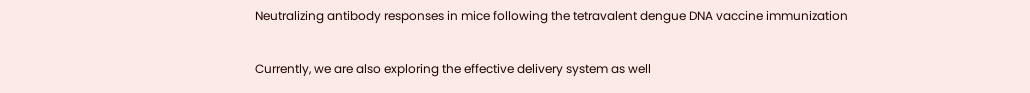Neutralizing antibody responses in mice following the tetravalent dengue DNA vaccine immunization

Currently, we are also exploring the effective delivery system as well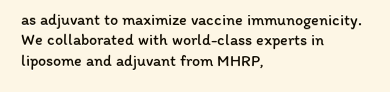as adjuvant to maximize vaccine immunogenicity. We collaborated with world-class experts in liposome and adjuvant from MHRP,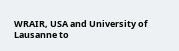WRAIR, USA and University of Lausanne to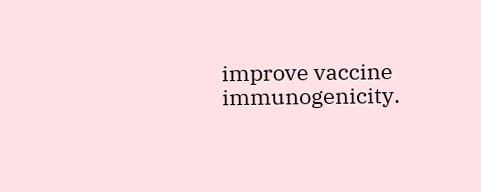improve vaccine immunogenicity.